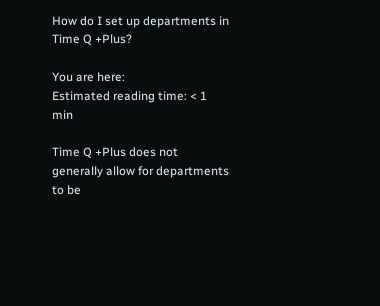How do I set up departments in Time Q +Plus?

You are here:
Estimated reading time: < 1 min

Time Q +Plus does not generally allow for departments to be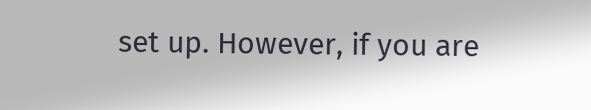set up. However, if you are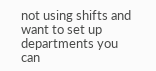not using shifts and want to set up departments you can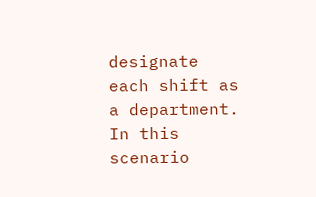designate each shift as a department. In this scenario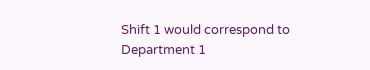Shift 1 would correspond to Department 1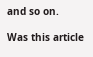and so on.

Was this article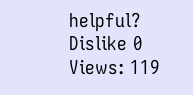helpful?
Dislike 0
Views: 119